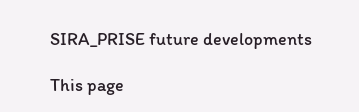SIRA_PRISE future developments

This page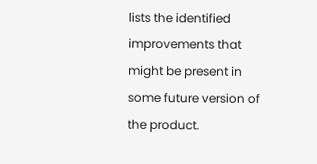lists the identified improvements that might be present in some future version of the product.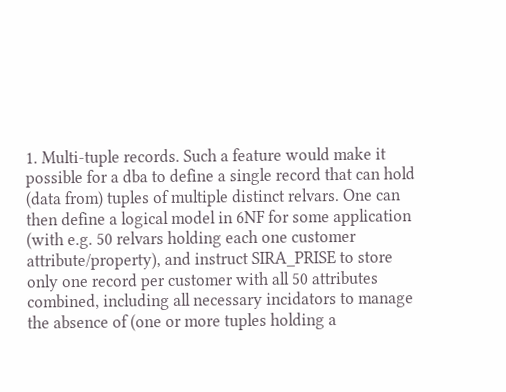1. Multi-tuple records. Such a feature would make it possible for a dba to define a single record that can hold (data from) tuples of multiple distinct relvars. One can then define a logical model in 6NF for some application (with e.g. 50 relvars holding each one customer attribute/property), and instruct SIRA_PRISE to store only one record per customer with all 50 attributes combined, including all necessary incidators to manage the absence of (one or more tuples holding a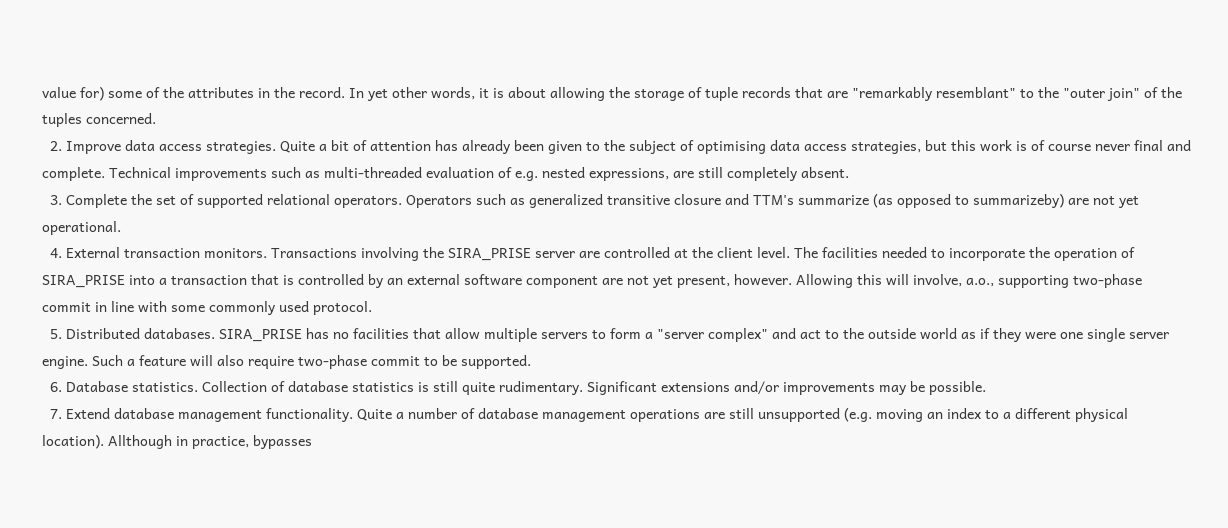value for) some of the attributes in the record. In yet other words, it is about allowing the storage of tuple records that are "remarkably resemblant" to the "outer join" of the tuples concerned.
  2. Improve data access strategies. Quite a bit of attention has already been given to the subject of optimising data access strategies, but this work is of course never final and complete. Technical improvements such as multi-threaded evaluation of e.g. nested expressions, are still completely absent.
  3. Complete the set of supported relational operators. Operators such as generalized transitive closure and TTM's summarize (as opposed to summarizeby) are not yet operational.
  4. External transaction monitors. Transactions involving the SIRA_PRISE server are controlled at the client level. The facilities needed to incorporate the operation of SIRA_PRISE into a transaction that is controlled by an external software component are not yet present, however. Allowing this will involve, a.o., supporting two-phase commit in line with some commonly used protocol.
  5. Distributed databases. SIRA_PRISE has no facilities that allow multiple servers to form a "server complex" and act to the outside world as if they were one single server engine. Such a feature will also require two-phase commit to be supported.
  6. Database statistics. Collection of database statistics is still quite rudimentary. Significant extensions and/or improvements may be possible.
  7. Extend database management functionality. Quite a number of database management operations are still unsupported (e.g. moving an index to a different physical location). Allthough in practice, bypasses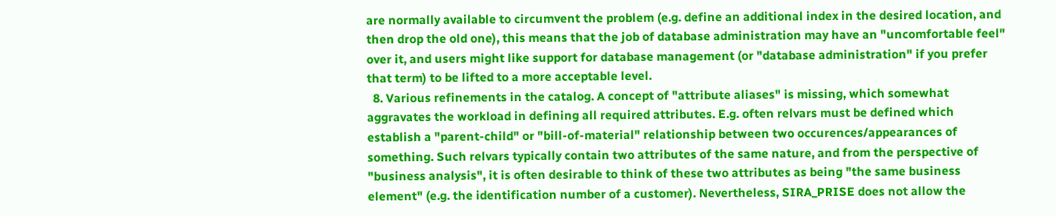are normally available to circumvent the problem (e.g. define an additional index in the desired location, and then drop the old one), this means that the job of database administration may have an "uncomfortable feel" over it, and users might like support for database management (or "database administration" if you prefer that term) to be lifted to a more acceptable level.
  8. Various refinements in the catalog. A concept of "attribute aliases" is missing, which somewhat aggravates the workload in defining all required attributes. E.g. often relvars must be defined which establish a "parent-child" or "bill-of-material" relationship between two occurences/appearances of something. Such relvars typically contain two attributes of the same nature, and from the perspective of "business analysis", it is often desirable to think of these two attributes as being "the same business element" (e.g. the identification number of a customer). Nevertheless, SIRA_PRISE does not allow the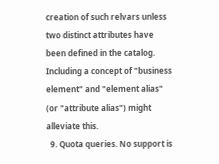creation of such relvars unless two distinct attributes have been defined in the catalog. Including a concept of "business element" and "element alias" (or "attribute alias") might alleviate this.
  9. Quota queries. No support is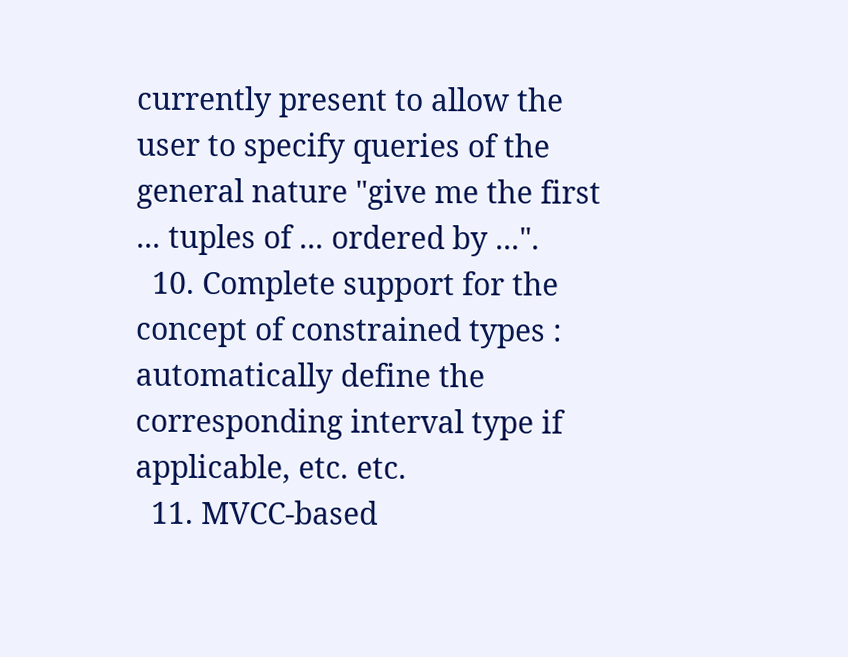currently present to allow the user to specify queries of the general nature "give me the first ... tuples of ... ordered by ...".
  10. Complete support for the concept of constrained types : automatically define the corresponding interval type if applicable, etc. etc.
  11. MVCC-based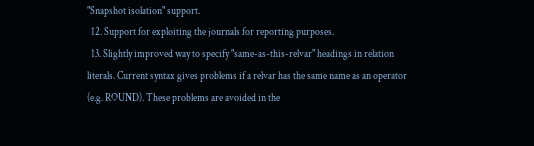"Snapshot isolation" support.
  12. Support for exploiting the journals for reporting purposes.
  13. Slightly improved way to specify "same-as-this-relvar" headings in relation literals. Current syntax gives problems if a relvar has the same name as an operator (e.g. ROUND). These problems are avoided in the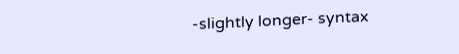-slightly longer- syntax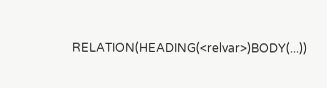RELATION(HEADING(<relvar>)BODY(...))